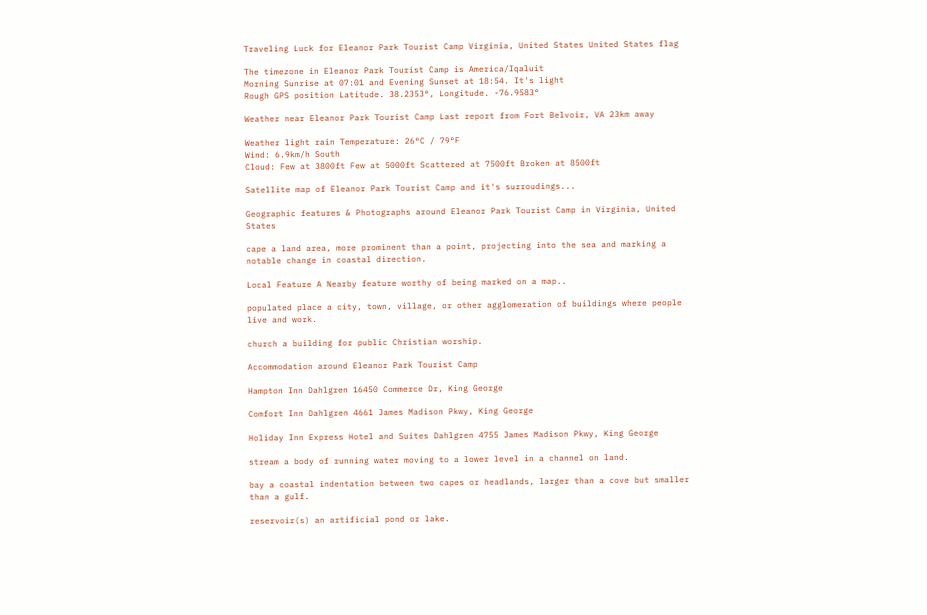Traveling Luck for Eleanor Park Tourist Camp Virginia, United States United States flag

The timezone in Eleanor Park Tourist Camp is America/Iqaluit
Morning Sunrise at 07:01 and Evening Sunset at 18:54. It's light
Rough GPS position Latitude. 38.2353°, Longitude. -76.9583°

Weather near Eleanor Park Tourist Camp Last report from Fort Belvoir, VA 23km away

Weather light rain Temperature: 26°C / 79°F
Wind: 6.9km/h South
Cloud: Few at 3800ft Few at 5000ft Scattered at 7500ft Broken at 8500ft

Satellite map of Eleanor Park Tourist Camp and it's surroudings...

Geographic features & Photographs around Eleanor Park Tourist Camp in Virginia, United States

cape a land area, more prominent than a point, projecting into the sea and marking a notable change in coastal direction.

Local Feature A Nearby feature worthy of being marked on a map..

populated place a city, town, village, or other agglomeration of buildings where people live and work.

church a building for public Christian worship.

Accommodation around Eleanor Park Tourist Camp

Hampton Inn Dahlgren 16450 Commerce Dr, King George

Comfort Inn Dahlgren 4661 James Madison Pkwy, King George

Holiday Inn Express Hotel and Suites Dahlgren 4755 James Madison Pkwy, King George

stream a body of running water moving to a lower level in a channel on land.

bay a coastal indentation between two capes or headlands, larger than a cove but smaller than a gulf.

reservoir(s) an artificial pond or lake.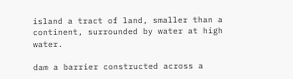island a tract of land, smaller than a continent, surrounded by water at high water.

dam a barrier constructed across a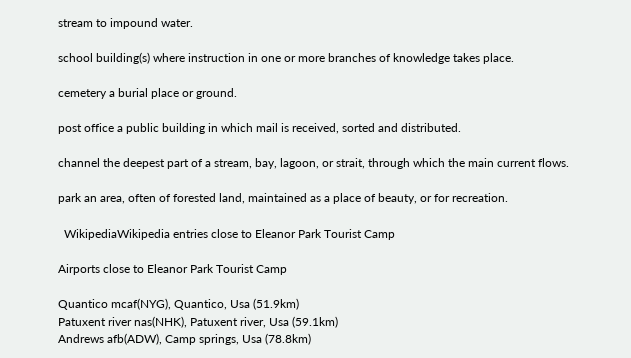stream to impound water.

school building(s) where instruction in one or more branches of knowledge takes place.

cemetery a burial place or ground.

post office a public building in which mail is received, sorted and distributed.

channel the deepest part of a stream, bay, lagoon, or strait, through which the main current flows.

park an area, often of forested land, maintained as a place of beauty, or for recreation.

  WikipediaWikipedia entries close to Eleanor Park Tourist Camp

Airports close to Eleanor Park Tourist Camp

Quantico mcaf(NYG), Quantico, Usa (51.9km)
Patuxent river nas(NHK), Patuxent river, Usa (59.1km)
Andrews afb(ADW), Camp springs, Usa (78.8km)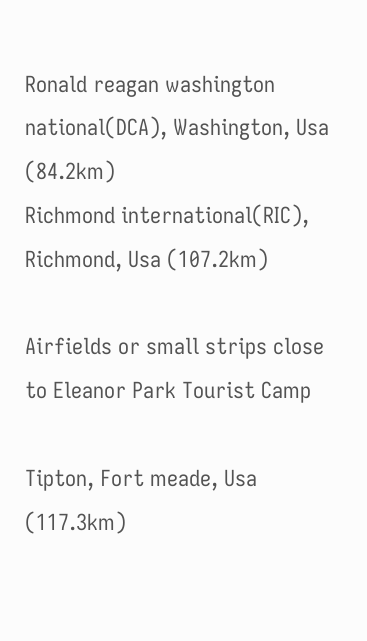Ronald reagan washington national(DCA), Washington, Usa (84.2km)
Richmond international(RIC), Richmond, Usa (107.2km)

Airfields or small strips close to Eleanor Park Tourist Camp

Tipton, Fort meade, Usa (117.3km)